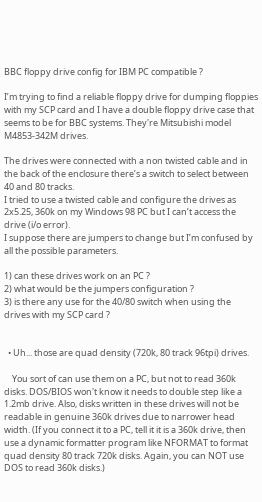BBC floppy drive config for IBM PC compatible ?

I’m trying to find a reliable floppy drive for dumping floppies with my SCP card and I have a double floppy drive case that seems to be for BBC systems. They're Mitsubishi model M4853-342M drives.

The drives were connected with a non twisted cable and in the back of the enclosure there’s a switch to select between 40 and 80 tracks.
I tried to use a twisted cable and configure the drives as 2x5.25, 360k on my Windows 98 PC but I can’t access the drive (i/o error).
I suppose there are jumpers to change but I’m confused by all the possible parameters.

1) can these drives work on an PC ?
2) what would be the jumpers configuration ?
3) is there any use for the 40/80 switch when using the drives with my SCP card ?


  • Uh... those are quad density (720k, 80 track 96tpi) drives.

    You sort of can use them on a PC, but not to read 360k disks. DOS/BIOS won't know it needs to double step like a 1.2mb drive. Also, disks written in these drives will not be readable in genuine 360k drives due to narrower head width. (If you connect it to a PC, tell it it is a 360k drive, then use a dynamic formatter program like NFORMAT to format quad density 80 track 720k disks. Again, you can NOT use DOS to read 360k disks.)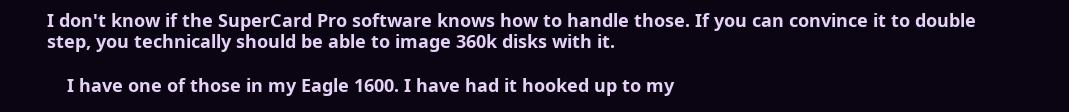I don't know if the SuperCard Pro software knows how to handle those. If you can convince it to double step, you technically should be able to image 360k disks with it.

    I have one of those in my Eagle 1600. I have had it hooked up to my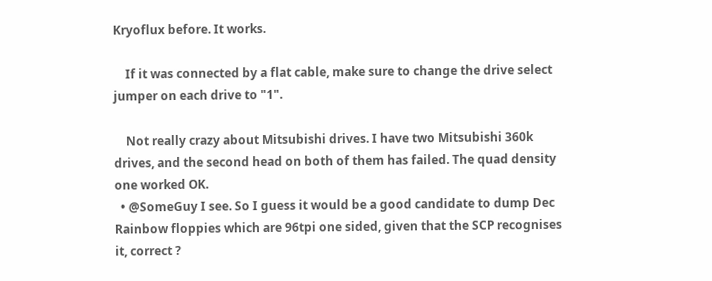Kryoflux before. It works.

    If it was connected by a flat cable, make sure to change the drive select jumper on each drive to "1".

    Not really crazy about Mitsubishi drives. I have two Mitsubishi 360k drives, and the second head on both of them has failed. The quad density one worked OK.
  • @SomeGuy I see. So I guess it would be a good candidate to dump Dec Rainbow floppies which are 96tpi one sided, given that the SCP recognises it, correct ?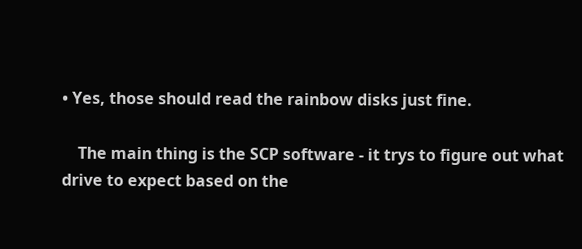• Yes, those should read the rainbow disks just fine.

    The main thing is the SCP software - it trys to figure out what drive to expect based on the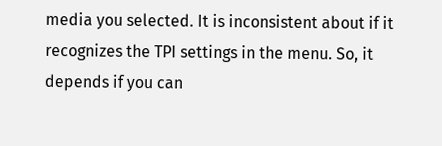media you selected. It is inconsistent about if it recognizes the TPI settings in the menu. So, it depends if you can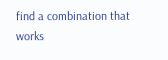find a combination that works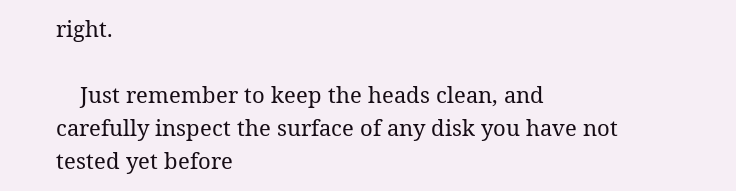right.

    Just remember to keep the heads clean, and carefully inspect the surface of any disk you have not tested yet before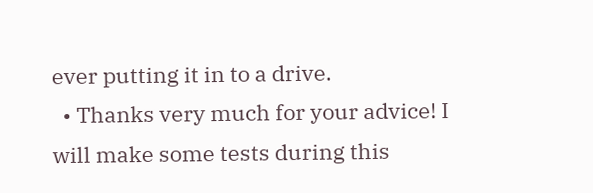ever putting it in to a drive.
  • Thanks very much for your advice! I will make some tests during this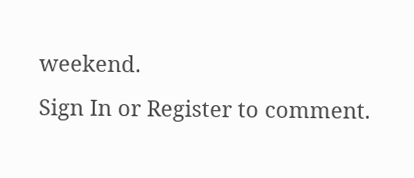weekend.
Sign In or Register to comment.